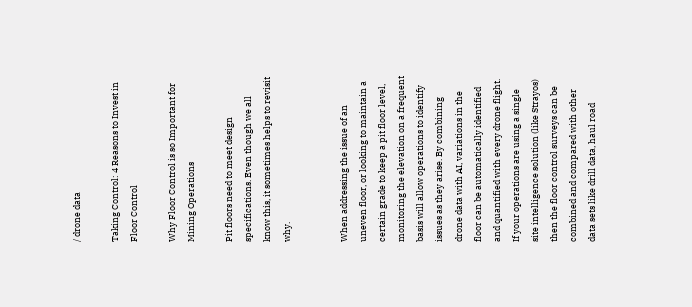/ drone data

Taking Control: 4 Reasons to Invest in Floor Control

Why Floor Control is so Important for Mining Operations

Pit floors need to meet design specifications. Even though we all know this, it sometimes helps to revisit why.


When addressing the issue of an uneven floor, or looking to maintain a certain grade to keep a pit floor level, monitoring the elevation on a frequent basis will allow operations to identify issues as they arise. By combining drone data with AI, variations in the floor can be automatically identified and quantified with every drone flight. If your operations are using a single site intelligence solution (like Strayos) then the floor control surveys can be combined and compared with other data sets like drill data, haul road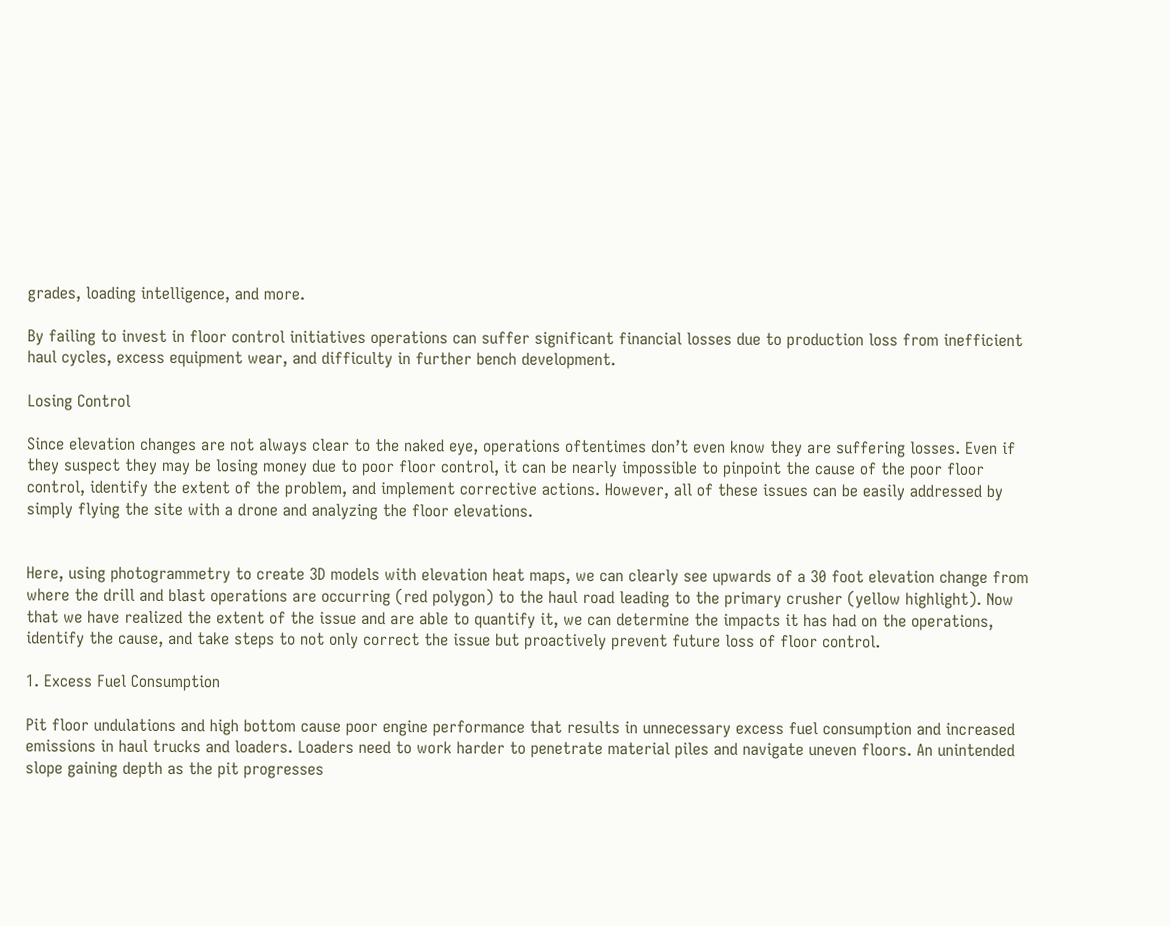grades, loading intelligence, and more.

By failing to invest in floor control initiatives operations can suffer significant financial losses due to production loss from inefficient haul cycles, excess equipment wear, and difficulty in further bench development.

Losing Control

Since elevation changes are not always clear to the naked eye, operations oftentimes don’t even know they are suffering losses. Even if they suspect they may be losing money due to poor floor control, it can be nearly impossible to pinpoint the cause of the poor floor control, identify the extent of the problem, and implement corrective actions. However, all of these issues can be easily addressed by simply flying the site with a drone and analyzing the floor elevations.


Here, using photogrammetry to create 3D models with elevation heat maps, we can clearly see upwards of a 30 foot elevation change from where the drill and blast operations are occurring (red polygon) to the haul road leading to the primary crusher (yellow highlight). Now that we have realized the extent of the issue and are able to quantify it, we can determine the impacts it has had on the operations, identify the cause, and take steps to not only correct the issue but proactively prevent future loss of floor control.

1. Excess Fuel Consumption

Pit floor undulations and high bottom cause poor engine performance that results in unnecessary excess fuel consumption and increased emissions in haul trucks and loaders. Loaders need to work harder to penetrate material piles and navigate uneven floors. An unintended slope gaining depth as the pit progresses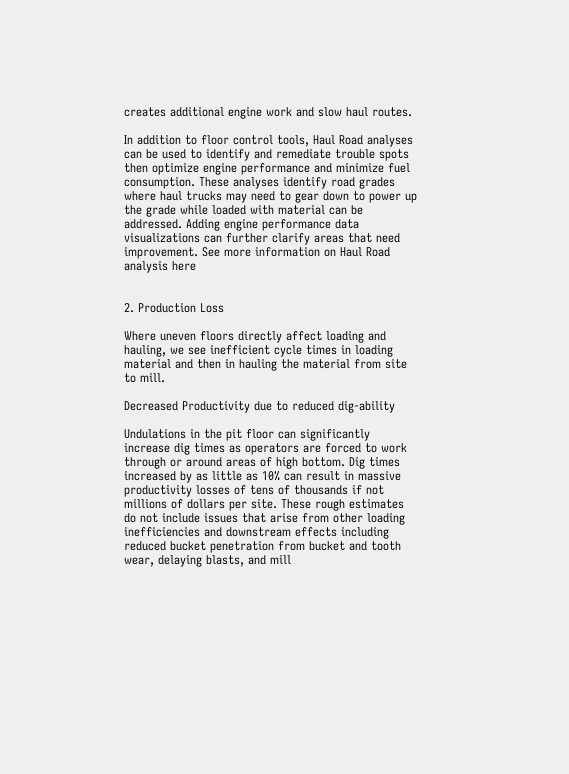creates additional engine work and slow haul routes.

In addition to floor control tools, Haul Road analyses can be used to identify and remediate trouble spots then optimize engine performance and minimize fuel consumption. These analyses identify road grades where haul trucks may need to gear down to power up the grade while loaded with material can be addressed. Adding engine performance data visualizations can further clarify areas that need improvement. See more information on Haul Road analysis here


2. Production Loss

Where uneven floors directly affect loading and hauling, we see inefficient cycle times in loading material and then in hauling the material from site to mill.

Decreased Productivity due to reduced dig-ability

Undulations in the pit floor can significantly increase dig times as operators are forced to work through or around areas of high bottom. Dig times increased by as little as 10% can result in massive productivity losses of tens of thousands if not millions of dollars per site. These rough estimates do not include issues that arise from other loading inefficiencies and downstream effects including reduced bucket penetration from bucket and tooth wear, delaying blasts, and mill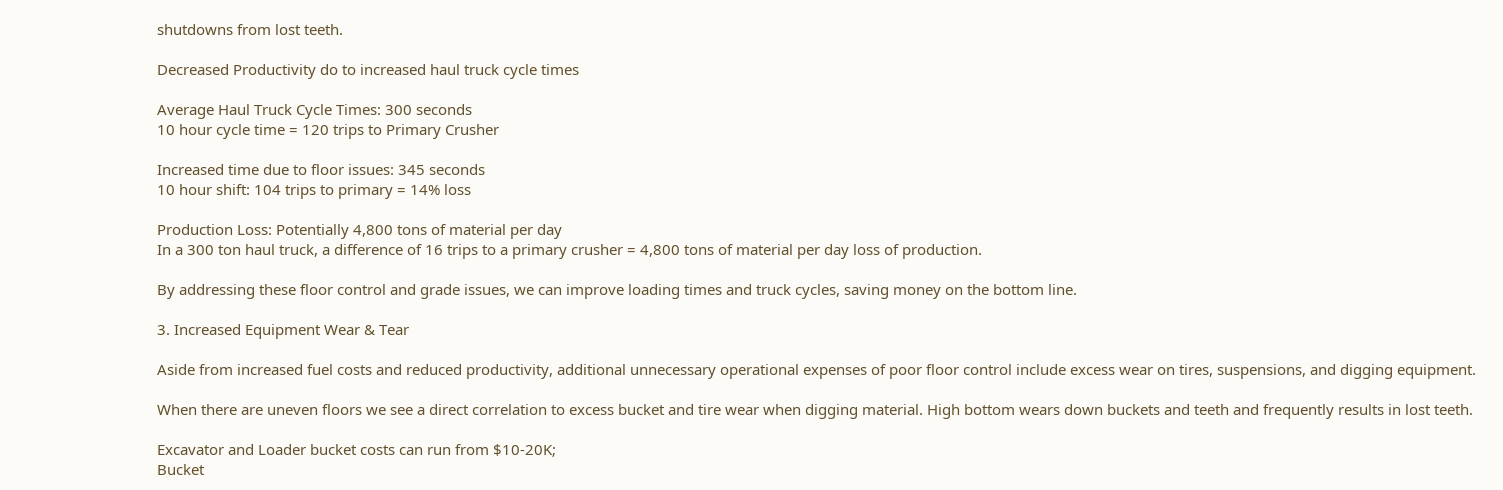shutdowns from lost teeth.

Decreased Productivity do to increased haul truck cycle times

Average Haul Truck Cycle Times: 300 seconds
10 hour cycle time = 120 trips to Primary Crusher

Increased time due to floor issues: 345 seconds
10 hour shift: 104 trips to primary = 14% loss

Production Loss: Potentially 4,800 tons of material per day
In a 300 ton haul truck, a difference of 16 trips to a primary crusher = 4,800 tons of material per day loss of production.

By addressing these floor control and grade issues, we can improve loading times and truck cycles, saving money on the bottom line.

3. Increased Equipment Wear & Tear

Aside from increased fuel costs and reduced productivity, additional unnecessary operational expenses of poor floor control include excess wear on tires, suspensions, and digging equipment.

When there are uneven floors we see a direct correlation to excess bucket and tire wear when digging material. High bottom wears down buckets and teeth and frequently results in lost teeth.

Excavator and Loader bucket costs can run from $10-20K;
Bucket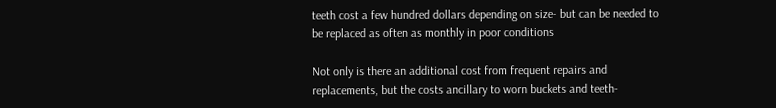teeth cost a few hundred dollars depending on size- but can be needed to be replaced as often as monthly in poor conditions

Not only is there an additional cost from frequent repairs and replacements, but the costs ancillary to worn buckets and teeth-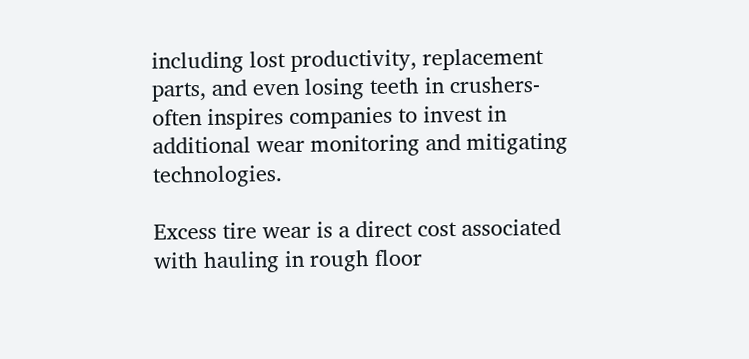including lost productivity, replacement parts, and even losing teeth in crushers- often inspires companies to invest in additional wear monitoring and mitigating technologies.

Excess tire wear is a direct cost associated with hauling in rough floor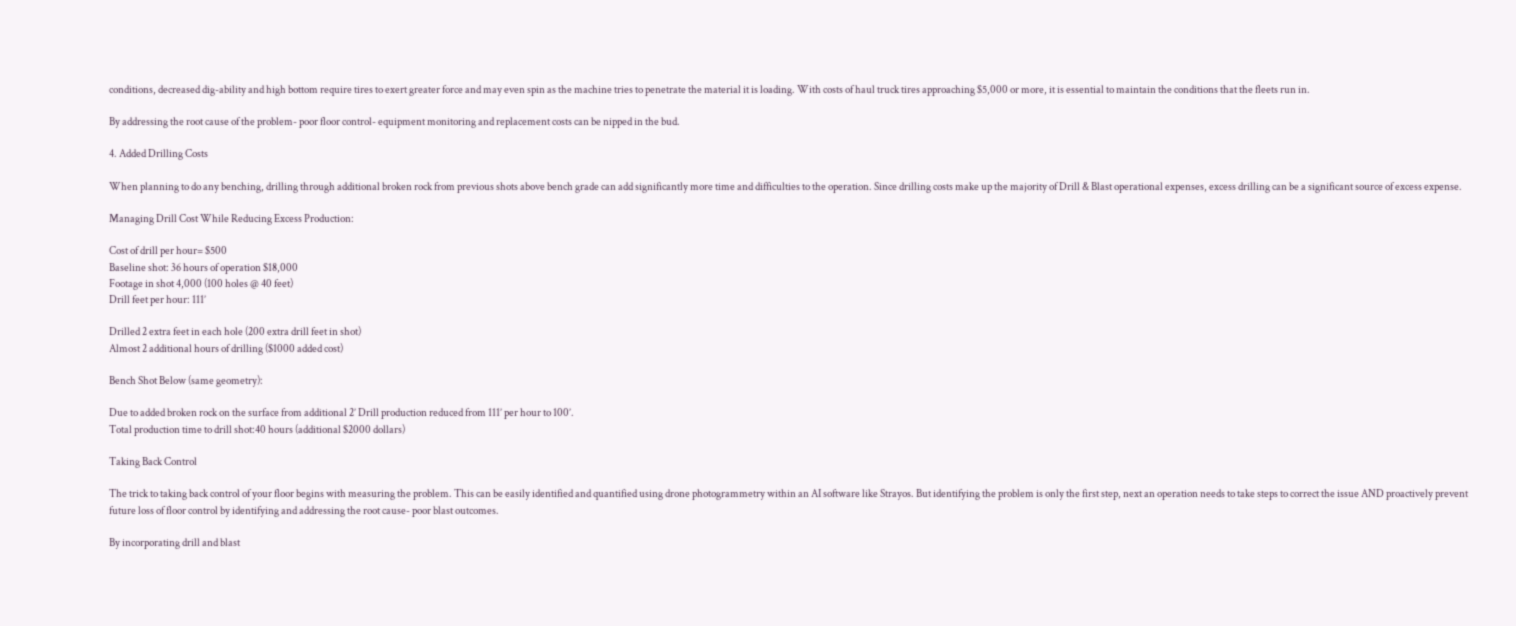conditions, decreased dig-ability and high bottom require tires to exert greater force and may even spin as the machine tries to penetrate the material it is loading. With costs of haul truck tires approaching $5,000 or more, it is essential to maintain the conditions that the fleets run in.

By addressing the root cause of the problem- poor floor control- equipment monitoring and replacement costs can be nipped in the bud.

4. Added Drilling Costs

When planning to do any benching, drilling through additional broken rock from previous shots above bench grade can add significantly more time and difficulties to the operation. Since drilling costs make up the majority of Drill & Blast operational expenses, excess drilling can be a significant source of excess expense.

Managing Drill Cost While Reducing Excess Production:

Cost of drill per hour= $500
Baseline shot: 36 hours of operation $18,000
Footage in shot 4,000 (100 holes @ 40 feet)
Drill feet per hour: 111’

Drilled 2 extra feet in each hole (200 extra drill feet in shot)
Almost 2 additional hours of drilling ($1000 added cost)

Bench Shot Below (same geometry):

Due to added broken rock on the surface from additional 2’ Drill production reduced from 111’ per hour to 100’.
Total production time to drill shot:40 hours (additional $2000 dollars)

Taking Back Control

The trick to taking back control of your floor begins with measuring the problem. This can be easily identified and quantified using drone photogrammetry within an AI software like Strayos. But identifying the problem is only the first step, next an operation needs to take steps to correct the issue AND proactively prevent future loss of floor control by identifying and addressing the root cause- poor blast outcomes.

By incorporating drill and blast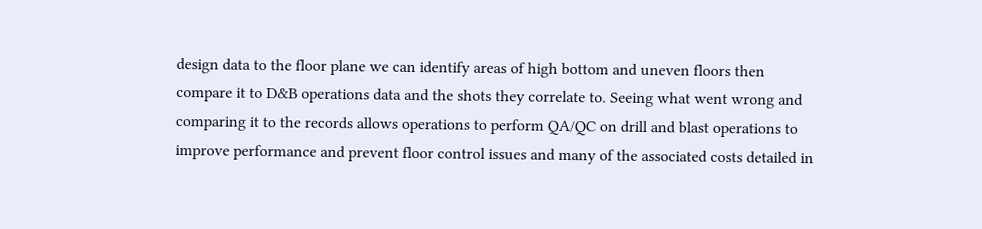design data to the floor plane we can identify areas of high bottom and uneven floors then compare it to D&B operations data and the shots they correlate to. Seeing what went wrong and comparing it to the records allows operations to perform QA/QC on drill and blast operations to improve performance and prevent floor control issues and many of the associated costs detailed in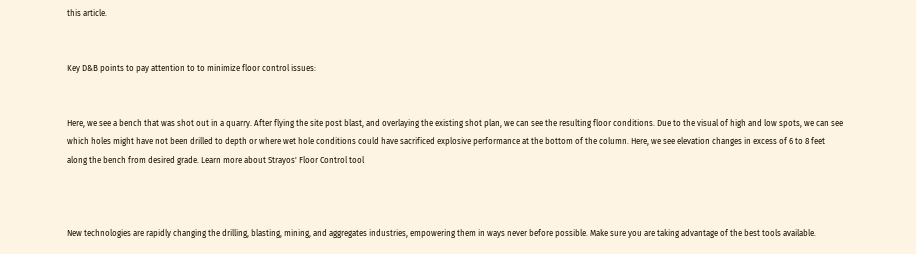this article.


Key D&B points to pay attention to to minimize floor control issues:


Here, we see a bench that was shot out in a quarry. After flying the site post blast, and overlaying the existing shot plan, we can see the resulting floor conditions. Due to the visual of high and low spots, we can see which holes might have not been drilled to depth or where wet hole conditions could have sacrificed explosive performance at the bottom of the column. Here, we see elevation changes in excess of 6 to 8 feet along the bench from desired grade. Learn more about Strayos' Floor Control tool



New technologies are rapidly changing the drilling, blasting, mining, and aggregates industries, empowering them in ways never before possible. Make sure you are taking advantage of the best tools available.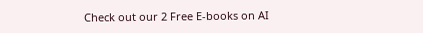Check out our 2 Free E-books on AI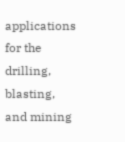applications for the drilling, blasting, and mining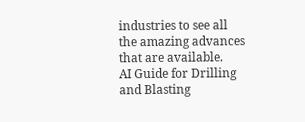industries to see all the amazing advances that are available.
AI Guide for Drilling and Blasting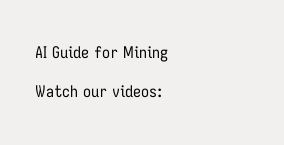AI Guide for Mining

Watch our videos: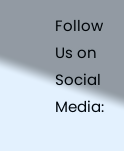Follow Us on Social Media: